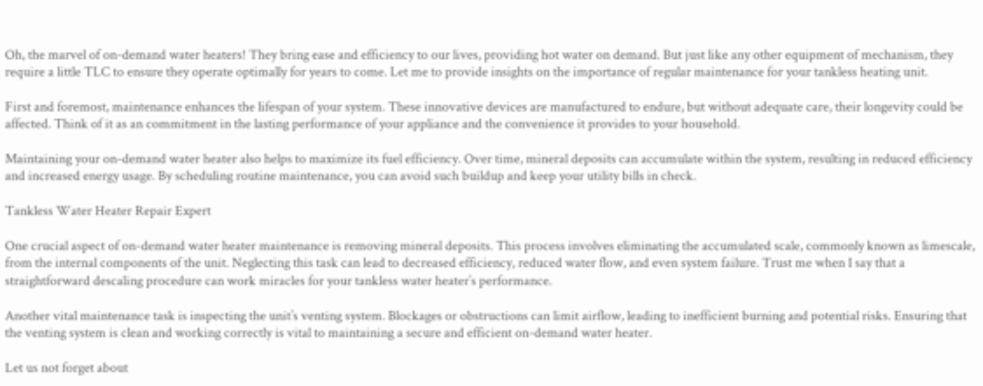Oh, the marvel of on-demand water heaters! They bring ease and efficiency to our lives, providing hot water on demand. But just like any other equipment of mechanism, they require a little TLC to ensure they operate optimally for years to come. Let me to provide insights on the importance of regular maintenance for your tankless heating unit.

First and foremost, maintenance enhances the lifespan of your system. These innovative devices are manufactured to endure, but without adequate care, their longevity could be affected. Think of it as an commitment in the lasting performance of your appliance and the convenience it provides to your household.

Maintaining your on-demand water heater also helps to maximize its fuel efficiency. Over time, mineral deposits can accumulate within the system, resulting in reduced efficiency and increased energy usage. By scheduling routine maintenance, you can avoid such buildup and keep your utility bills in check.

Tankless Water Heater Repair Expert

One crucial aspect of on-demand water heater maintenance is removing mineral deposits. This process involves eliminating the accumulated scale, commonly known as limescale, from the internal components of the unit. Neglecting this task can lead to decreased efficiency, reduced water flow, and even system failure. Trust me when I say that a straightforward descaling procedure can work miracles for your tankless water heater’s performance.

Another vital maintenance task is inspecting the unit’s venting system. Blockages or obstructions can limit airflow, leading to inefficient burning and potential risks. Ensuring that the venting system is clean and working correctly is vital to maintaining a secure and efficient on-demand water heater.

Let us not forget about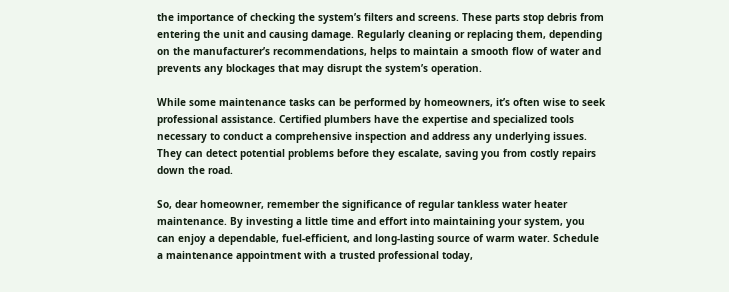the importance of checking the system’s filters and screens. These parts stop debris from entering the unit and causing damage. Regularly cleaning or replacing them, depending on the manufacturer’s recommendations, helps to maintain a smooth flow of water and prevents any blockages that may disrupt the system’s operation.

While some maintenance tasks can be performed by homeowners, it’s often wise to seek professional assistance. Certified plumbers have the expertise and specialized tools necessary to conduct a comprehensive inspection and address any underlying issues. They can detect potential problems before they escalate, saving you from costly repairs down the road.

So, dear homeowner, remember the significance of regular tankless water heater maintenance. By investing a little time and effort into maintaining your system, you can enjoy a dependable, fuel-efficient, and long-lasting source of warm water. Schedule a maintenance appointment with a trusted professional today,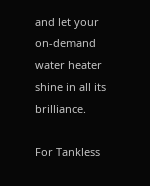and let your on-demand water heater shine in all its brilliance.

For Tankless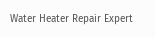Water Heater Repair Expert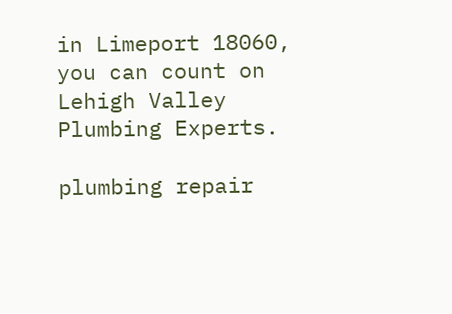in Limeport 18060, you can count on Lehigh Valley Plumbing Experts.

plumbing repair